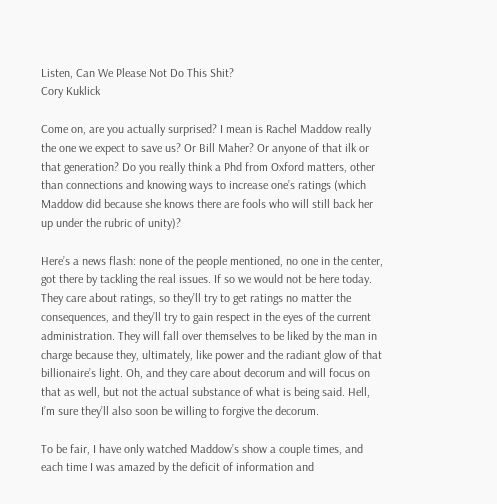Listen, Can We Please Not Do This Shit?
Cory Kuklick

Come on, are you actually surprised? I mean is Rachel Maddow really the one we expect to save us? Or Bill Maher? Or anyone of that ilk or that generation? Do you really think a Phd from Oxford matters, other than connections and knowing ways to increase one’s ratings (which Maddow did because she knows there are fools who will still back her up under the rubric of unity)?

Here’s a news flash: none of the people mentioned, no one in the center, got there by tackling the real issues. If so we would not be here today. They care about ratings, so they’ll try to get ratings no matter the consequences, and they’ll try to gain respect in the eyes of the current administration. They will fall over themselves to be liked by the man in charge because they, ultimately, like power and the radiant glow of that billionaire’s light. Oh, and they care about decorum and will focus on that as well, but not the actual substance of what is being said. Hell, I’m sure they’ll also soon be willing to forgive the decorum.

To be fair, I have only watched Maddow’s show a couple times, and each time I was amazed by the deficit of information and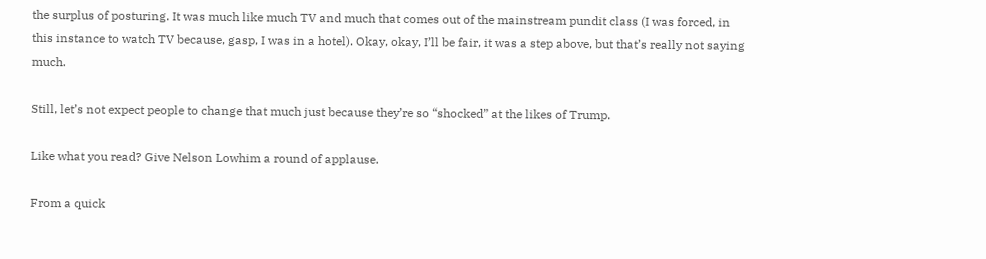the surplus of posturing. It was much like much TV and much that comes out of the mainstream pundit class (I was forced, in this instance to watch TV because, gasp, I was in a hotel). Okay, okay, I’ll be fair, it was a step above, but that’s really not saying much.

Still, let’s not expect people to change that much just because they’re so “shocked” at the likes of Trump.

Like what you read? Give Nelson Lowhim a round of applause.

From a quick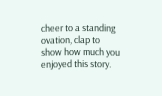cheer to a standing ovation, clap to show how much you enjoyed this story.